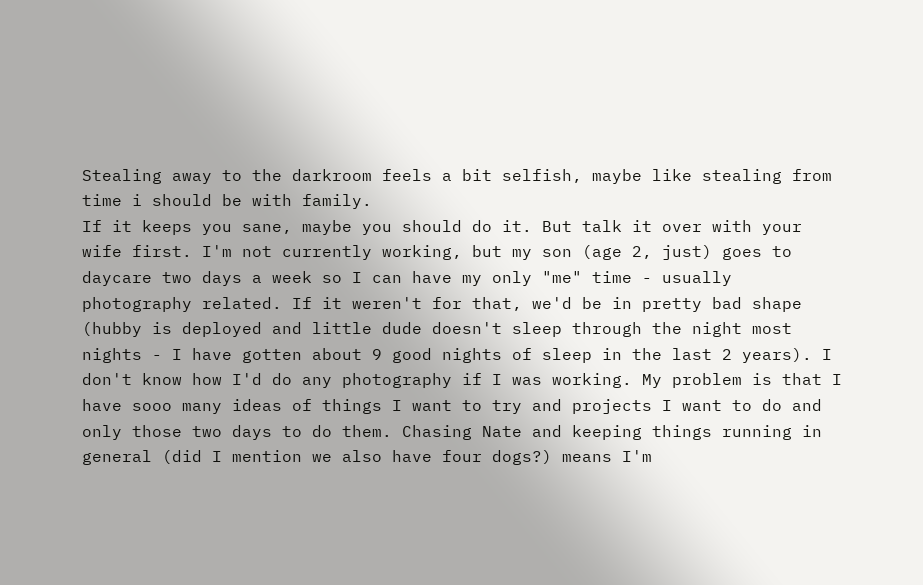Stealing away to the darkroom feels a bit selfish, maybe like stealing from time i should be with family.
If it keeps you sane, maybe you should do it. But talk it over with your wife first. I'm not currently working, but my son (age 2, just) goes to daycare two days a week so I can have my only "me" time - usually photography related. If it weren't for that, we'd be in pretty bad shape (hubby is deployed and little dude doesn't sleep through the night most nights - I have gotten about 9 good nights of sleep in the last 2 years). I don't know how I'd do any photography if I was working. My problem is that I have sooo many ideas of things I want to try and projects I want to do and only those two days to do them. Chasing Nate and keeping things running in general (did I mention we also have four dogs?) means I'm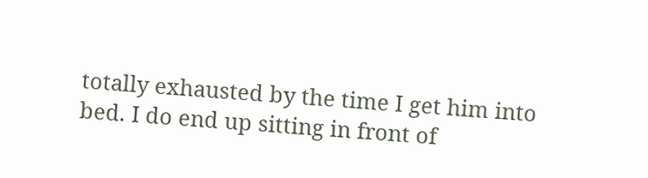totally exhausted by the time I get him into bed. I do end up sitting in front of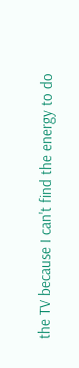the TV because I can't find the energy to do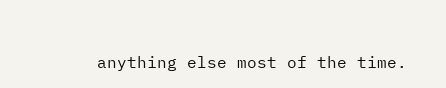anything else most of the time.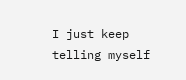I just keep telling myself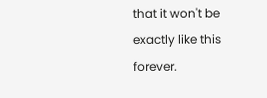that it won't be exactly like this forever.